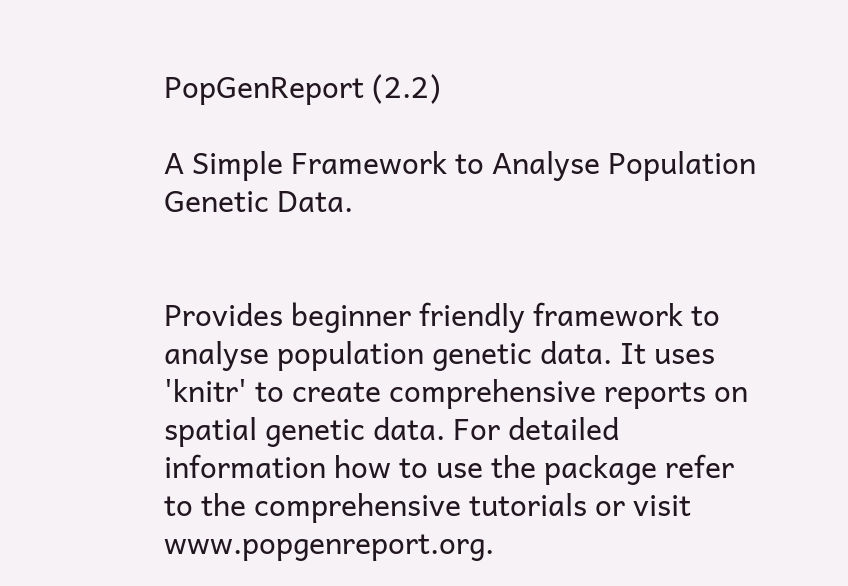PopGenReport (2.2)

A Simple Framework to Analyse Population Genetic Data.


Provides beginner friendly framework to analyse population genetic data. It uses 'knitr' to create comprehensive reports on spatial genetic data. For detailed information how to use the package refer to the comprehensive tutorials or visit www.popgenreport.org.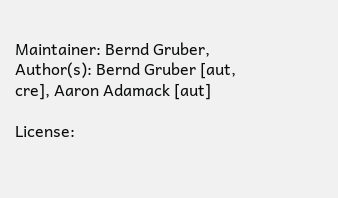Maintainer: Bernd Gruber,
Author(s): Bernd Gruber [aut, cre], Aaron Adamack [aut]

License: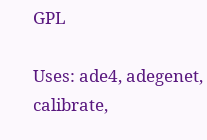GPL

Uses: ade4, adegenet, calibrate,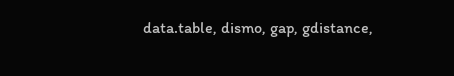data.table, dismo, gap, gdistance,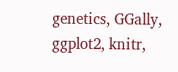genetics, GGally, ggplot2, knitr,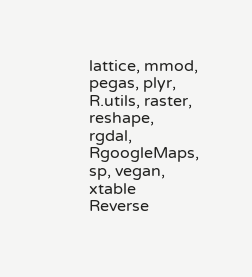lattice, mmod, pegas, plyr, R.utils, raster, reshape, rgdal, RgoogleMaps, sp, vegan, xtable
Reverse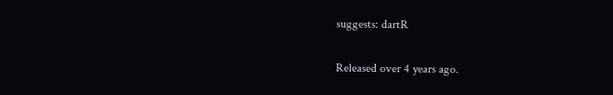suggests: dartR

Released over 4 years ago.